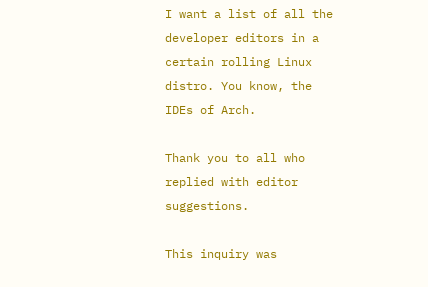I want a list of all the developer editors in a certain rolling Linux distro. You know, the IDEs of Arch.

Thank you to all who replied with editor suggestions.

This inquiry was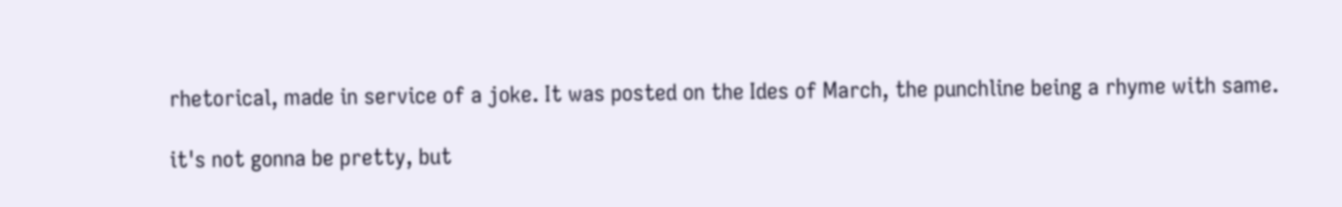rhetorical, made in service of a joke. It was posted on the Ides of March, the punchline being a rhyme with same.

it's not gonna be pretty, but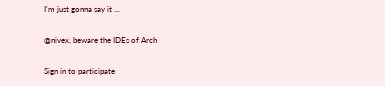I'm just gonna say it ...

@nivex, beware the IDEs of Arch

Sign in to participate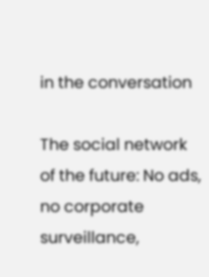in the conversation

The social network of the future: No ads, no corporate surveillance,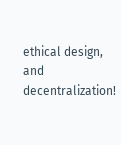ethical design, and decentralization!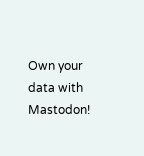Own your data with Mastodon!